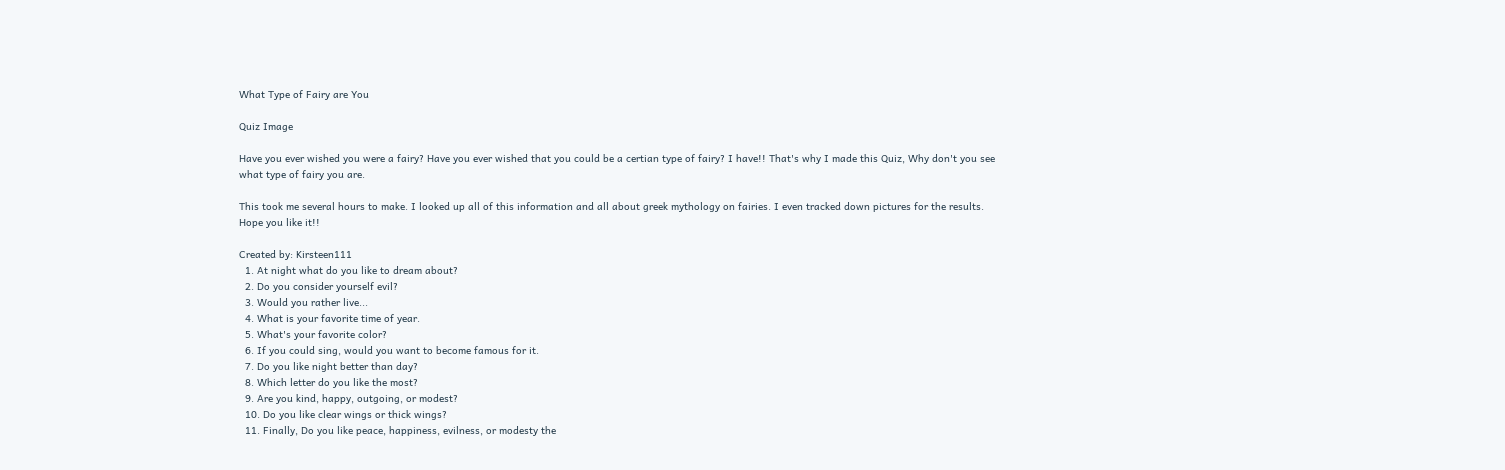What Type of Fairy are You

Quiz Image

Have you ever wished you were a fairy? Have you ever wished that you could be a certian type of fairy? I have!! That's why I made this Quiz, Why don't you see what type of fairy you are.

This took me several hours to make. I looked up all of this information and all about greek mythology on fairies. I even tracked down pictures for the results. Hope you like it!!

Created by: Kirsteen111
  1. At night what do you like to dream about?
  2. Do you consider yourself evil?
  3. Would you rather live...
  4. What is your favorite time of year.
  5. What's your favorite color?
  6. If you could sing, would you want to become famous for it.
  7. Do you like night better than day?
  8. Which letter do you like the most?
  9. Are you kind, happy, outgoing, or modest?
  10. Do you like clear wings or thick wings?
  11. Finally, Do you like peace, happiness, evilness, or modesty the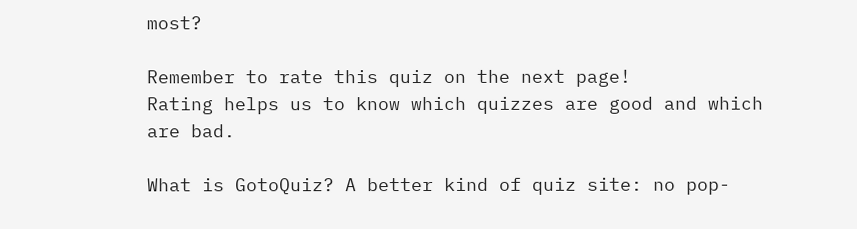most?

Remember to rate this quiz on the next page!
Rating helps us to know which quizzes are good and which are bad.

What is GotoQuiz? A better kind of quiz site: no pop-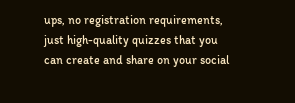ups, no registration requirements, just high-quality quizzes that you can create and share on your social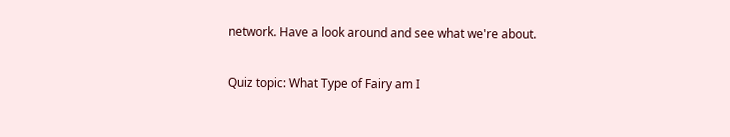network. Have a look around and see what we're about.

Quiz topic: What Type of Fairy am I